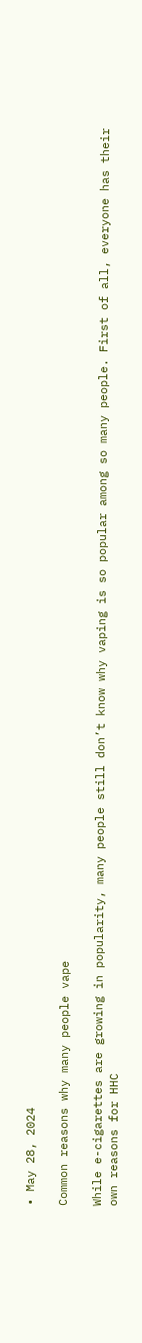• May 28, 2024

Common reasons why many people vape

While e-cigarettes are growing in popularity, many people still don’t know why vaping is so popular among so many people. First of all, everyone has their own reasons for HHC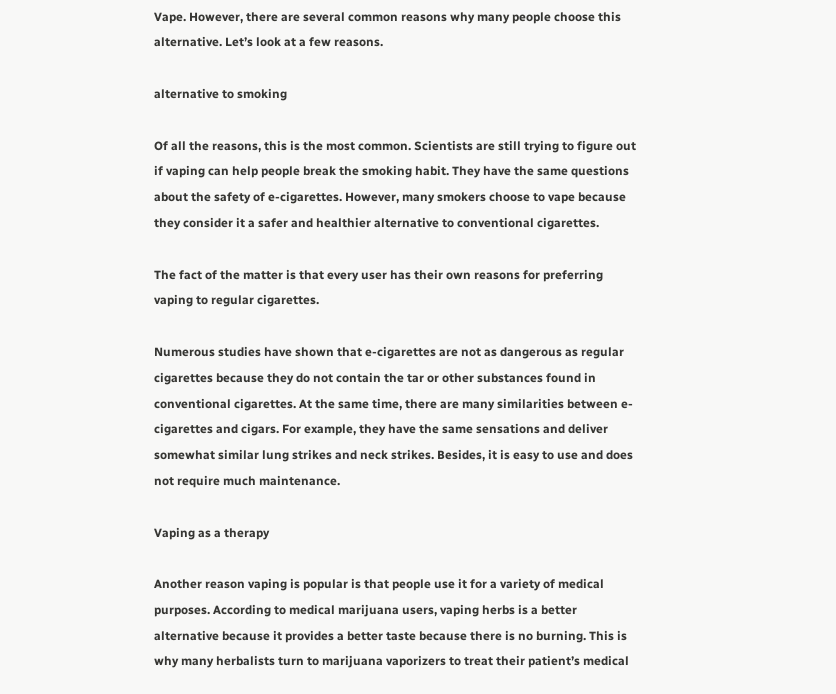Vape. However, there are several common reasons why many people choose this alternative. Let’s look at a few reasons.

alternative to smoking

Of all the reasons, this is the most common. Scientists are still trying to figure out if vaping can help people break the smoking habit. They have the same questions about the safety of e-cigarettes. However, many smokers choose to vape because they consider it a safer and healthier alternative to conventional cigarettes.

The fact of the matter is that every user has their own reasons for preferring vaping to regular cigarettes.

Numerous studies have shown that e-cigarettes are not as dangerous as regular cigarettes because they do not contain the tar or other substances found in conventional cigarettes. At the same time, there are many similarities between e-cigarettes and cigars. For example, they have the same sensations and deliver somewhat similar lung strikes and neck strikes. Besides, it is easy to use and does not require much maintenance.

Vaping as a therapy

Another reason vaping is popular is that people use it for a variety of medical purposes. According to medical marijuana users, vaping herbs is a better alternative because it provides a better taste because there is no burning. This is why many herbalists turn to marijuana vaporizers to treat their patient’s medical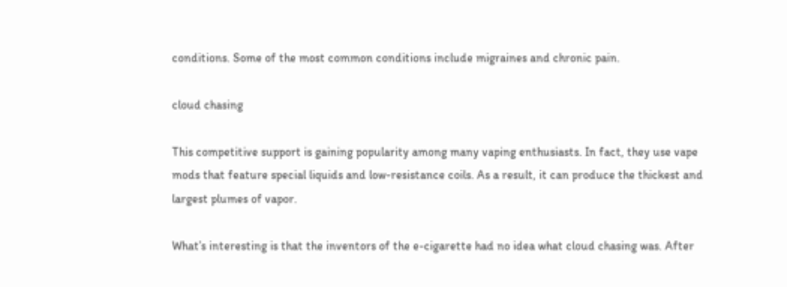conditions. Some of the most common conditions include migraines and chronic pain.

cloud chasing

This competitive support is gaining popularity among many vaping enthusiasts. In fact, they use vape mods that feature special liquids and low-resistance coils. As a result, it can produce the thickest and largest plumes of vapor.

What’s interesting is that the inventors of the e-cigarette had no idea what cloud chasing was. After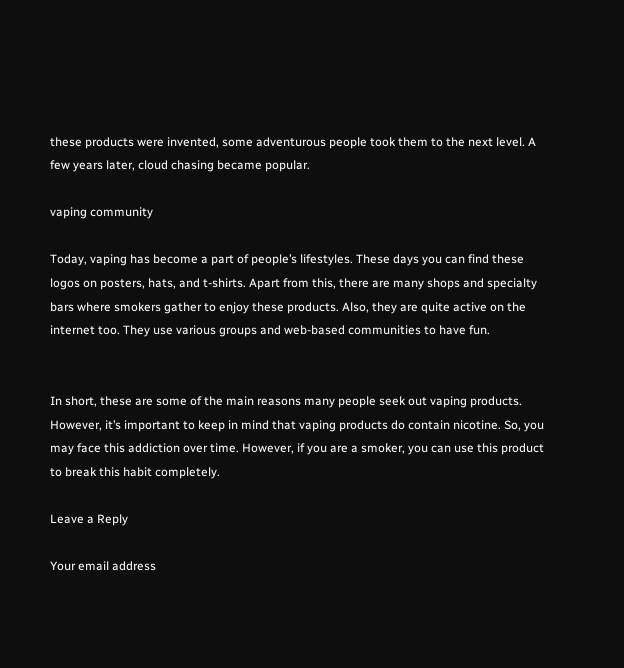these products were invented, some adventurous people took them to the next level. A few years later, cloud chasing became popular.

vaping community

Today, vaping has become a part of people’s lifestyles. These days you can find these logos on posters, hats, and t-shirts. Apart from this, there are many shops and specialty bars where smokers gather to enjoy these products. Also, they are quite active on the internet too. They use various groups and web-based communities to have fun.


In short, these are some of the main reasons many people seek out vaping products. However, it’s important to keep in mind that vaping products do contain nicotine. So, you may face this addiction over time. However, if you are a smoker, you can use this product to break this habit completely.

Leave a Reply

Your email address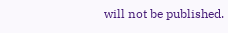will not be published.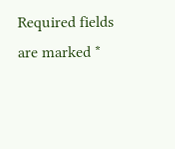Required fields are marked *